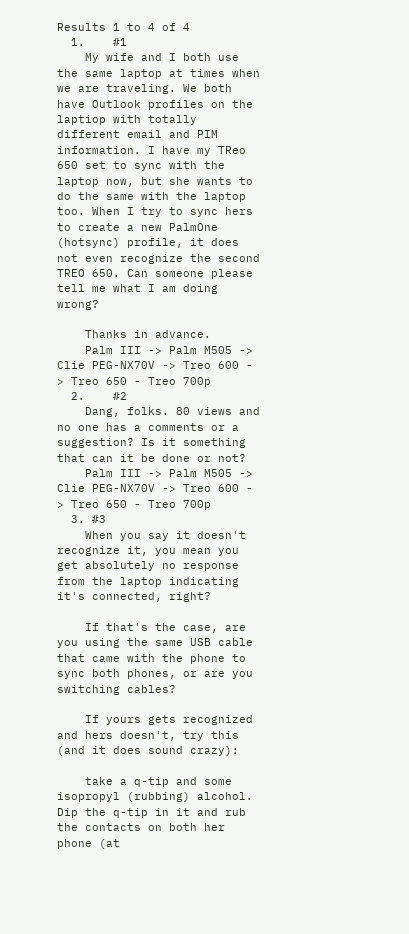Results 1 to 4 of 4
  1.    #1
    My wife and I both use the same laptop at times when we are traveling. We both have Outlook profiles on the laptiop with totally different email and PIM information. I have my TReo 650 set to sync with the laptop now, but she wants to do the same with the laptop too. When I try to sync hers to create a new PalmOne (hotsync) profile, it does not even recognize the second TREO 650. Can someone please tell me what I am doing wrong?

    Thanks in advance.
    Palm III -> Palm M505 -> Clie PEG-NX70V -> Treo 600 - > Treo 650 - Treo 700p
  2.    #2
    Dang, folks. 80 views and no one has a comments or a suggestion? Is it something that can it be done or not?
    Palm III -> Palm M505 -> Clie PEG-NX70V -> Treo 600 - > Treo 650 - Treo 700p
  3. #3
    When you say it doesn't recognize it, you mean you get absolutely no response from the laptop indicating it's connected, right?

    If that's the case, are you using the same USB cable that came with the phone to sync both phones, or are you switching cables?

    If yours gets recognized and hers doesn't, try this (and it does sound crazy):

    take a q-tip and some isopropyl (rubbing) alcohol. Dip the q-tip in it and rub the contacts on both her phone (at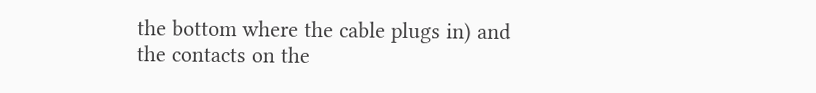the bottom where the cable plugs in) and the contacts on the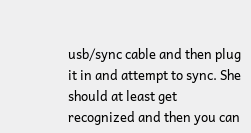usb/sync cable and then plug it in and attempt to sync. She should at least get recognized and then you can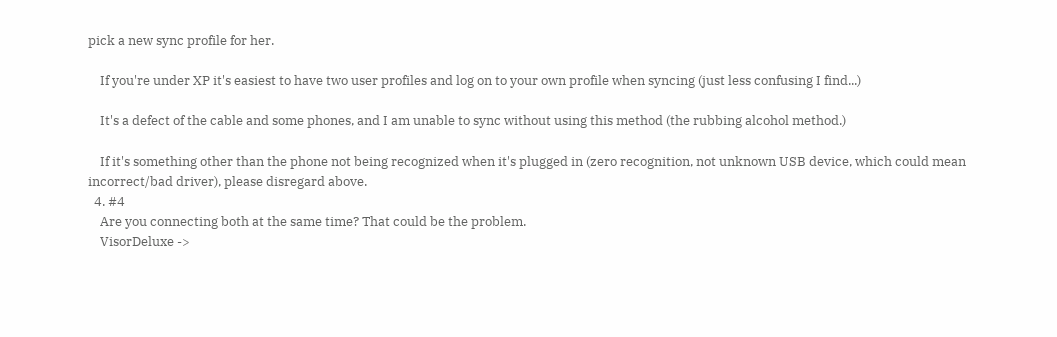pick a new sync profile for her.

    If you're under XP it's easiest to have two user profiles and log on to your own profile when syncing (just less confusing I find...)

    It's a defect of the cable and some phones, and I am unable to sync without using this method (the rubbing alcohol method.)

    If it's something other than the phone not being recognized when it's plugged in (zero recognition, not unknown USB device, which could mean incorrect/bad driver), please disregard above.
  4. #4
    Are you connecting both at the same time? That could be the problem.
    VisorDeluxe ->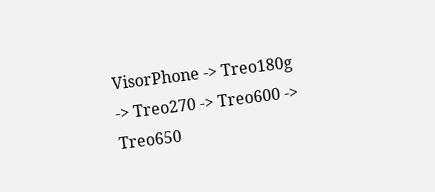VisorPhone -> Treo180g -> Treo270 -> Treo600 -> Treo650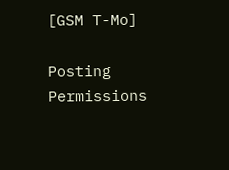[GSM T-Mo]

Posting Permissions